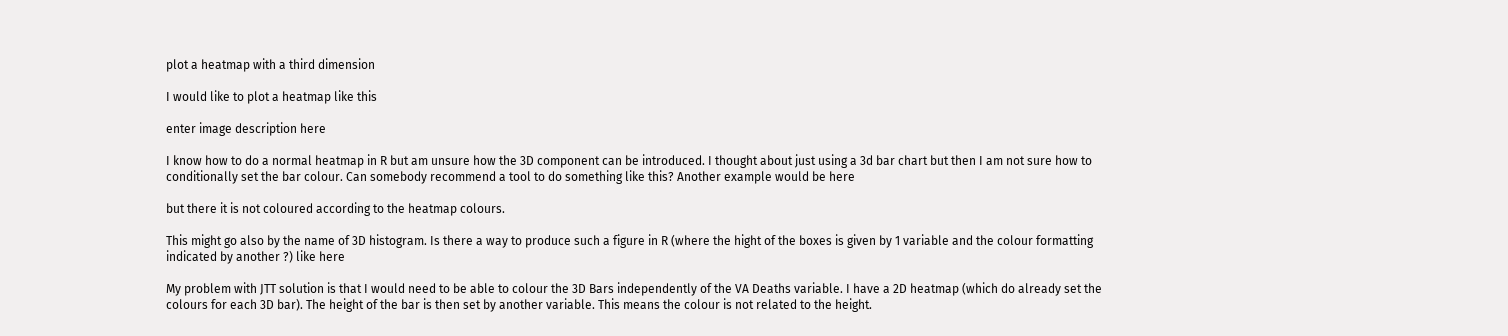plot a heatmap with a third dimension

I would like to plot a heatmap like this

enter image description here

I know how to do a normal heatmap in R but am unsure how the 3D component can be introduced. I thought about just using a 3d bar chart but then I am not sure how to conditionally set the bar colour. Can somebody recommend a tool to do something like this? Another example would be here

but there it is not coloured according to the heatmap colours.

This might go also by the name of 3D histogram. Is there a way to produce such a figure in R (where the hight of the boxes is given by 1 variable and the colour formatting indicated by another ?) like here

My problem with JTT solution is that I would need to be able to colour the 3D Bars independently of the VA Deaths variable. I have a 2D heatmap (which do already set the colours for each 3D bar). The height of the bar is then set by another variable. This means the colour is not related to the height.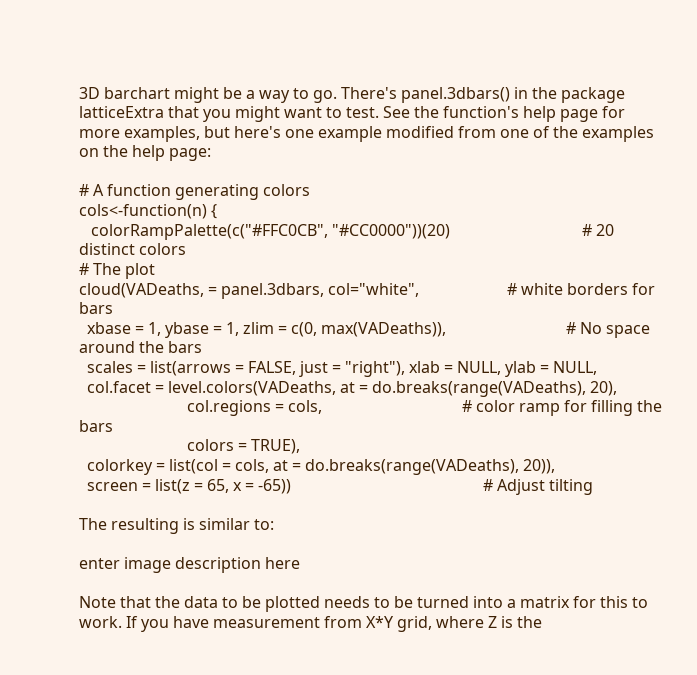3D barchart might be a way to go. There's panel.3dbars() in the package latticeExtra that you might want to test. See the function's help page for more examples, but here's one example modified from one of the examples on the help page:

# A function generating colors
cols<-function(n) {
   colorRampPalette(c("#FFC0CB", "#CC0000"))(20)                                 # 20 distinct colors
# The plot
cloud(VADeaths, = panel.3dbars, col="white",                      # white borders for bars
  xbase = 1, ybase = 1, zlim = c(0, max(VADeaths)),                              # No space around the bars
  scales = list(arrows = FALSE, just = "right"), xlab = NULL, ylab = NULL,
  col.facet = level.colors(VADeaths, at = do.breaks(range(VADeaths), 20),
                           col.regions = cols,                                   # color ramp for filling the bars
                           colors = TRUE),
  colorkey = list(col = cols, at = do.breaks(range(VADeaths), 20)),
  screen = list(z = 65, x = -65))                                                # Adjust tilting

The resulting is similar to:

enter image description here

Note that the data to be plotted needs to be turned into a matrix for this to work. If you have measurement from X*Y grid, where Z is the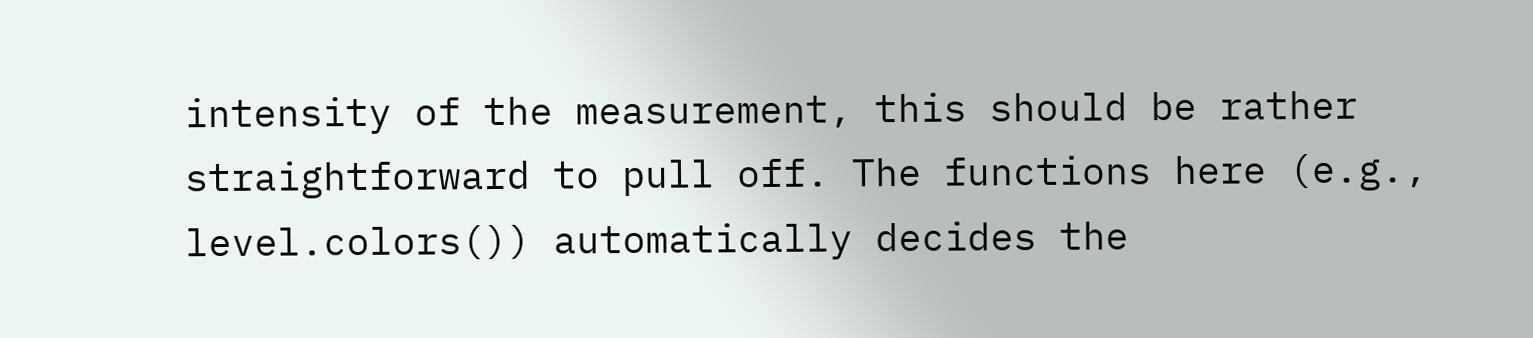intensity of the measurement, this should be rather straightforward to pull off. The functions here (e.g., level.colors()) automatically decides the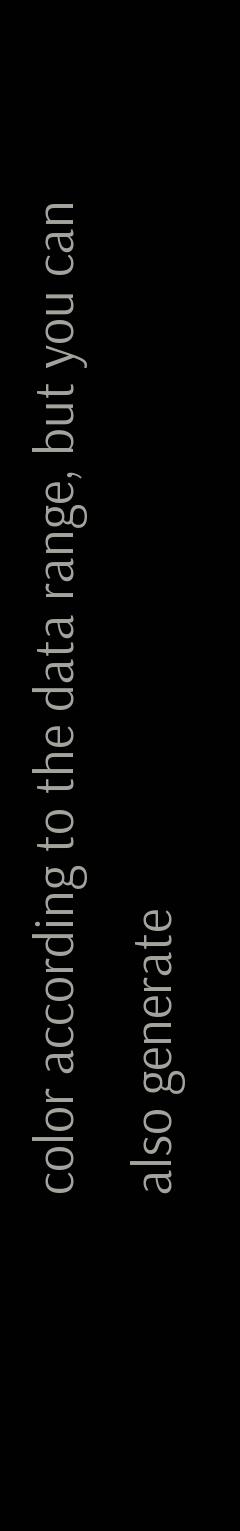color according to the data range, but you can also generate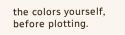the colors yourself, before plotting.